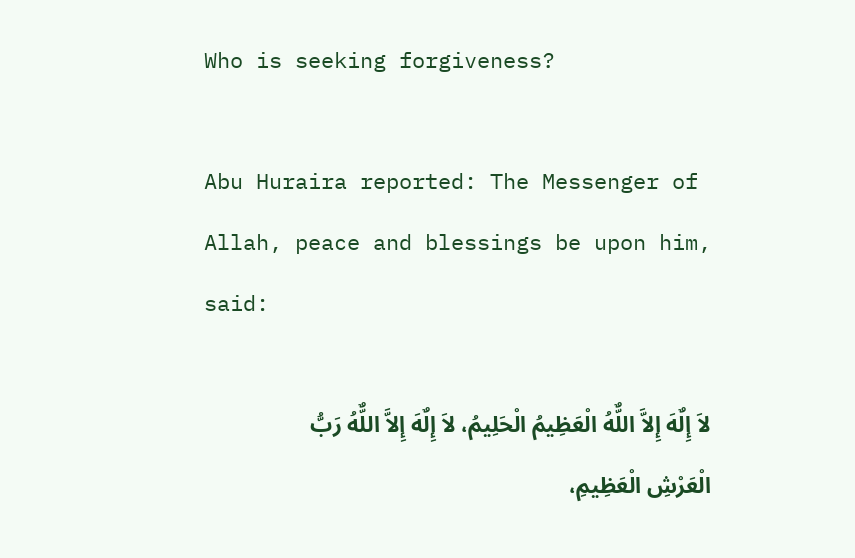Who is seeking forgiveness?

Abu Huraira reported: The Messenger of Allah, peace and blessings be upon him, said:

لاَ إِلٌهَ إِلاَّ اللٌّهُ الْعَظِيمُ الْحَلِيمُ، لاَ إِلٌهَ إِلاَّ اللٌّهُ رَبُّ الْعَرْشِ الْعَظِيمِ،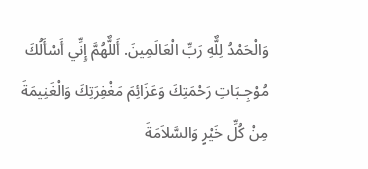وَالْحَمْدُ لِلٌّهِ رَبِّ الْعَالَمِينَ. أَللٌّهُمَّ إِنِّي أَسْأَلُكَ مُوْجِـبَاتِ رَحْمَتِكَ وَعَزَائِمَ مَغْفِرَتِكَ وَالْغَنِيمَةَ مِنْ كُلِّ خَيْرٍ وَالسَّلاَمَةَ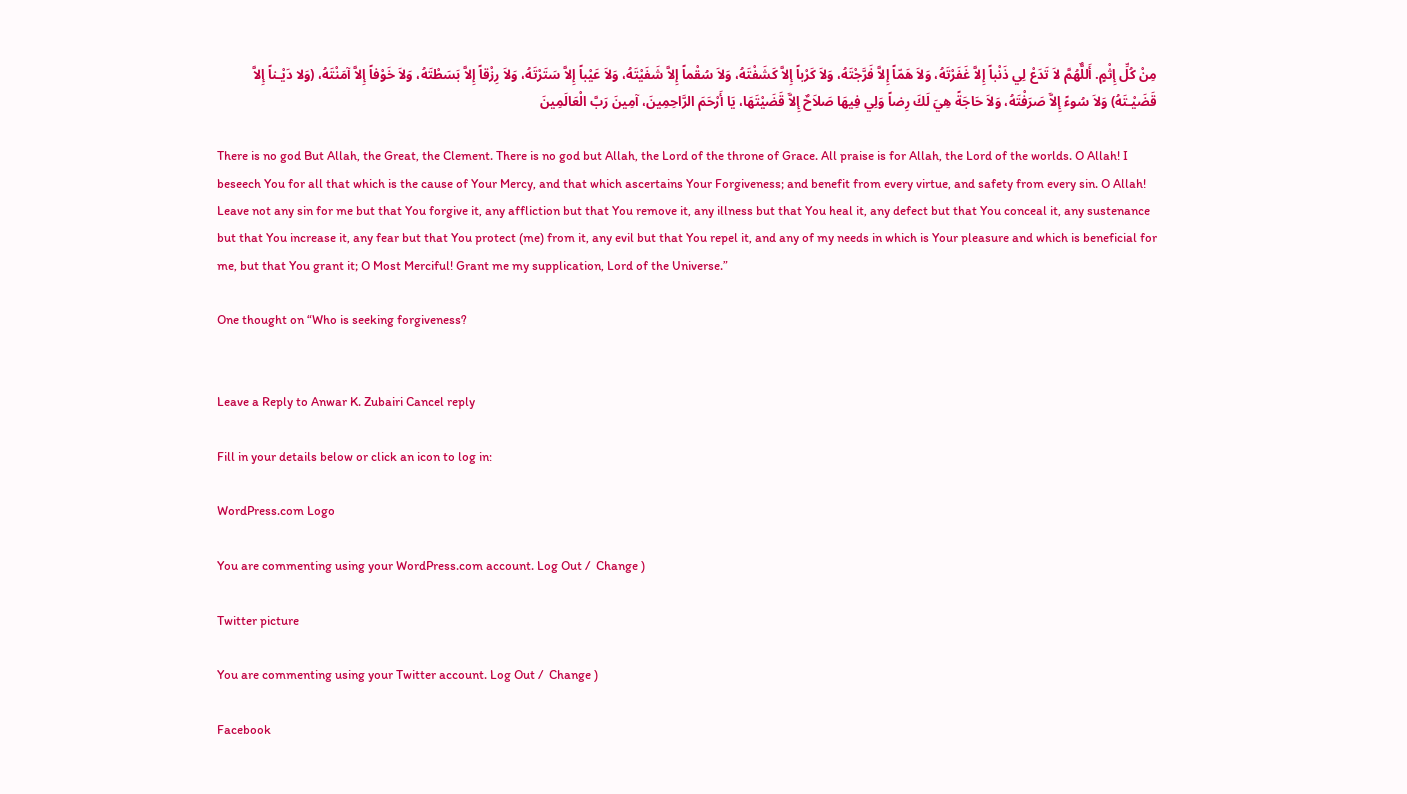مِنْ كُلِّ إِثْمٍ. أَللٌّهُمَّ لاَ تَدَعْ لِي ذَنْباً إِلاَّ غَفَرْتَهُ، وَلاَ هَمّاً إِلاَّ فَرَّجْتَهُ، وَلاَ كَرْباً إِلاَّ كَشَفْتَهُ، وَلاَ سُقْماً إِلاَّ شَفَيْتَهُ، وَلاَ عَيْباً إِلاَّ سَتَرْتَهُ، وَلاَ رِزْقاً إِلاَّ بَسَطْتَهُ، وَلاَ خَوْفاً إِلاَّ آمَنْتَهُ، (وَلا دَيْـناً إِلاَّ قَضَيْـتَهُ) وَلاَ سُوءً إِلاَّ صَرَفْتَهُ، وَلاَ حَاجَةً هِيَ لَكَ رِضاً وَلِي فِيهَا صَلاَحٌ إِلاَّ قَضَيْتَهَا، يَا أَرْحَمَ الرَّاحِمِينَ، آمِينَ رَبَّ الْعَالَمِينَ

There is no god But Allah, the Great, the Clement. There is no god but Allah, the Lord of the throne of Grace. All praise is for Allah, the Lord of the worlds. O Allah! I beseech You for all that which is the cause of Your Mercy, and that which ascertains Your Forgiveness; and benefit from every virtue, and safety from every sin. O Allah! Leave not any sin for me but that You forgive it, any affliction but that You remove it, any illness but that You heal it, any defect but that You conceal it, any sustenance but that You increase it, any fear but that You protect (me) from it, any evil but that You repel it, and any of my needs in which is Your pleasure and which is beneficial for me, but that You grant it; O Most Merciful! Grant me my supplication, Lord of the Universe.”

One thought on “Who is seeking forgiveness?


Leave a Reply to Anwar K. Zubairi Cancel reply

Fill in your details below or click an icon to log in:

WordPress.com Logo

You are commenting using your WordPress.com account. Log Out /  Change )

Twitter picture

You are commenting using your Twitter account. Log Out /  Change )

Facebook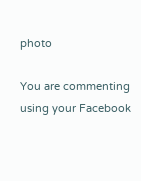photo

You are commenting using your Facebook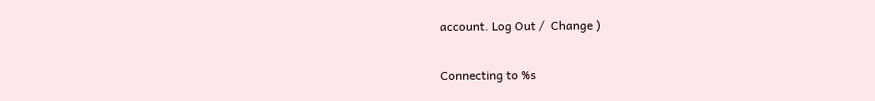account. Log Out /  Change )

Connecting to %s